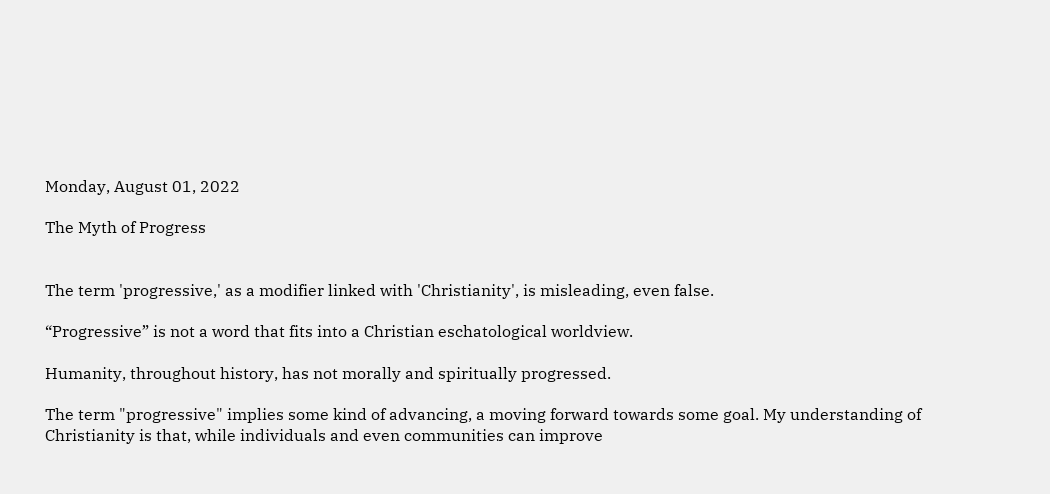Monday, August 01, 2022

The Myth of Progress


The term 'progressive,' as a modifier linked with 'Christianity', is misleading, even false.

“Progressive” is not a word that fits into a Christian eschatological worldview.

Humanity, throughout history, has not morally and spiritually progressed.

The term "progressive" implies some kind of advancing, a moving forward towards some goal. My understanding of Christianity is that, while individuals and even communities can improve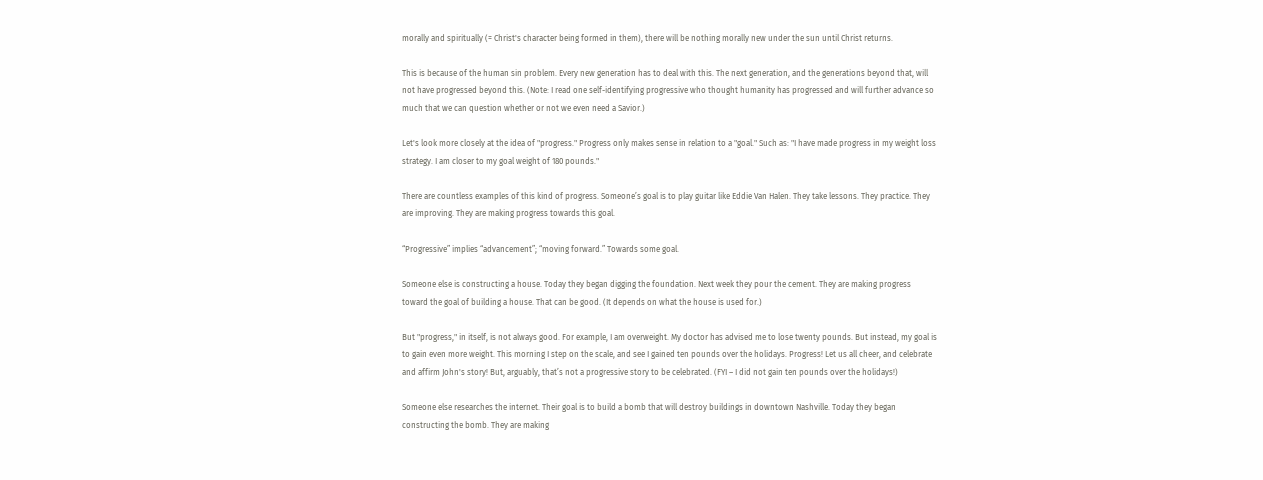morally and spiritually (= Christ's character being formed in them), there will be nothing morally new under the sun until Christ returns.

This is because of the human sin problem. Every new generation has to deal with this. The next generation, and the generations beyond that, will not have progressed beyond this. (Note: I read one self-identifying progressive who thought humanity has progressed and will further advance so much that we can question whether or not we even need a Savior.)

Let's look more closely at the idea of "progress." Progress only makes sense in relation to a "goal." Such as: "I have made progress in my weight loss strategy. I am closer to my goal weight of 180 pounds."

There are countless examples of this kind of progress. Someone’s goal is to play guitar like Eddie Van Halen. They take lessons. They practice. They are improving. They are making progress towards this goal.

“Progressive” implies “advancement”; “moving forward.” Towards some goal.

Someone else is constructing a house. Today they began digging the foundation. Next week they pour the cement. They are making progress toward the goal of building a house. That can be good. (It depends on what the house is used for.)

But "progress," in itself, is not always good. For example, I am overweight. My doctor has advised me to lose twenty pounds. But instead, my goal is to gain even more weight. This morning I step on the scale, and see I gained ten pounds over the holidays. Progress! Let us all cheer, and celebrate and affirm John's story! But, arguably, that’s not a progressive story to be celebrated. (FYI – I did not gain ten pounds over the holidays!)

Someone else researches the internet. Their goal is to build a bomb that will destroy buildings in downtown Nashville. Today they began constructing the bomb. They are making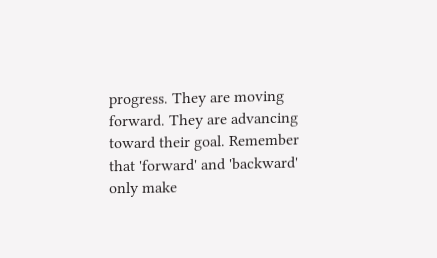progress. They are moving forward. They are advancing toward their goal. Remember that 'forward' and 'backward' only make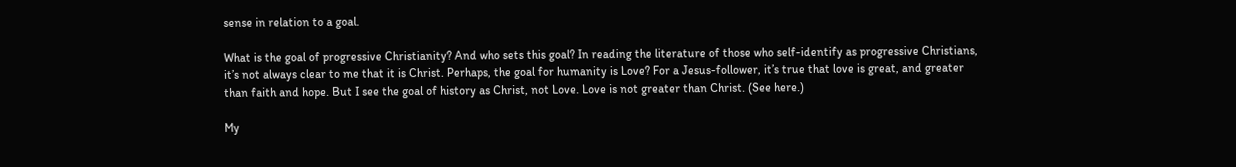sense in relation to a goal.

What is the goal of progressive Christianity? And who sets this goal? In reading the literature of those who self-identify as progressive Christians, it’s not always clear to me that it is Christ. Perhaps, the goal for humanity is Love? For a Jesus-follower, it’s true that love is great, and greater than faith and hope. But I see the goal of history as Christ, not Love. Love is not greater than Christ. (See here.)

My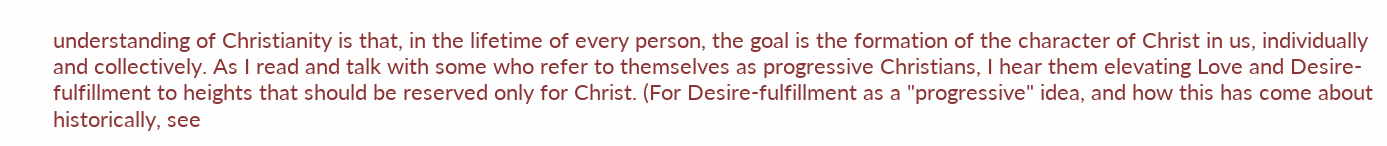understanding of Christianity is that, in the lifetime of every person, the goal is the formation of the character of Christ in us, individually and collectively. As I read and talk with some who refer to themselves as progressive Christians, I hear them elevating Love and Desire-fulfillment to heights that should be reserved only for Christ. (For Desire-fulfillment as a "progressive" idea, and how this has come about historically, see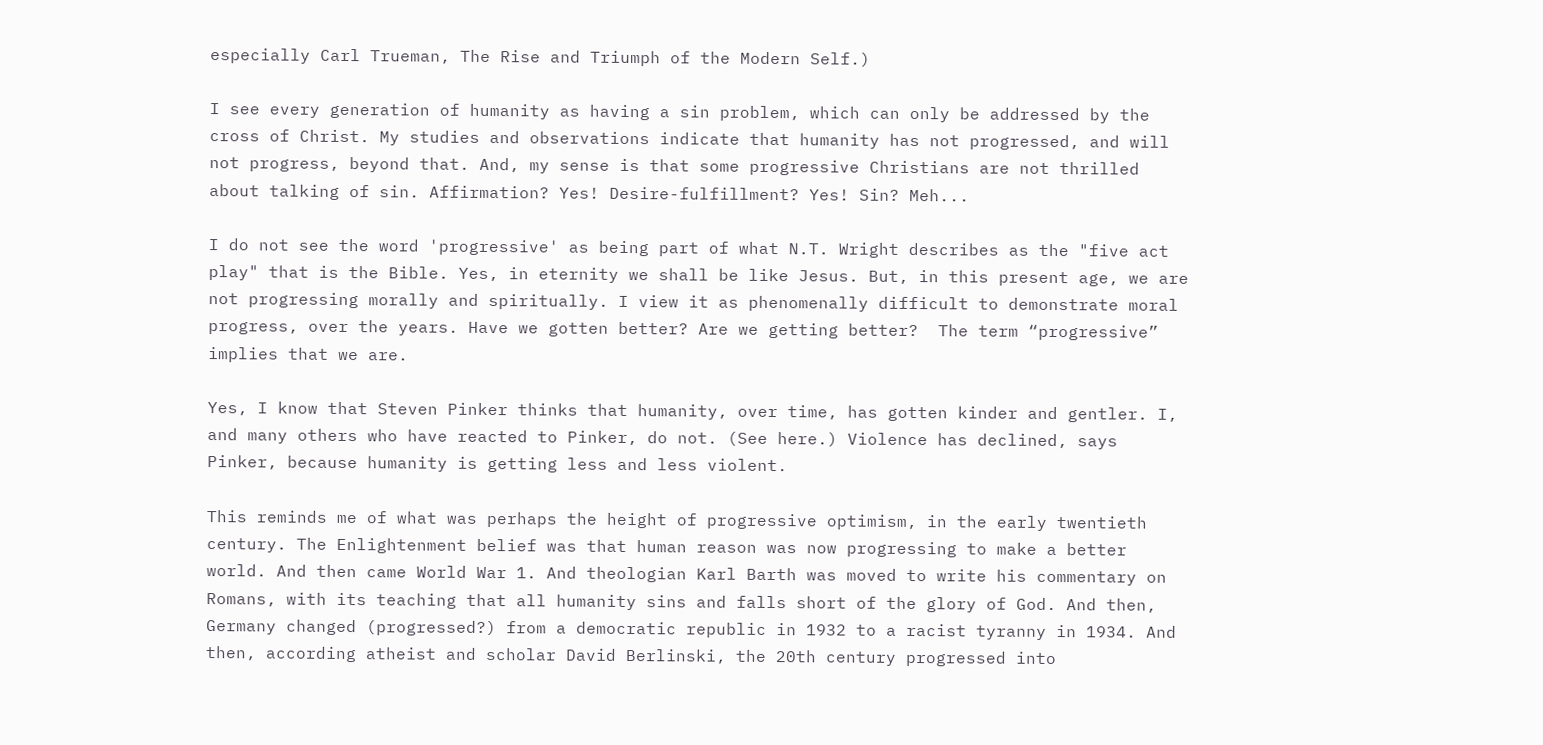especially Carl Trueman, The Rise and Triumph of the Modern Self.)

I see every generation of humanity as having a sin problem, which can only be addressed by the cross of Christ. My studies and observations indicate that humanity has not progressed, and will not progress, beyond that. And, my sense is that some progressive Christians are not thrilled about talking of sin. Affirmation? Yes! Desire-fulfillment? Yes! Sin? Meh...

I do not see the word 'progressive' as being part of what N.T. Wright describes as the "five act play" that is the Bible. Yes, in eternity we shall be like Jesus. But, in this present age, we are not progressing morally and spiritually. I view it as phenomenally difficult to demonstrate moral progress, over the years. Have we gotten better? Are we getting better?  The term “progressive” implies that we are.

Yes, I know that Steven Pinker thinks that humanity, over time, has gotten kinder and gentler. I, and many others who have reacted to Pinker, do not. (See here.) Violence has declined, says Pinker, because humanity is getting less and less violent.

This reminds me of what was perhaps the height of progressive optimism, in the early twentieth century. The Enlightenment belief was that human reason was now progressing to make a better world. And then came World War 1. And theologian Karl Barth was moved to write his commentary on Romans, with its teaching that all humanity sins and falls short of the glory of God. And then, Germany changed (progressed?) from a democratic republic in 1932 to a racist tyranny in 1934. And then, according atheist and scholar David Berlinski, the 20th century progressed into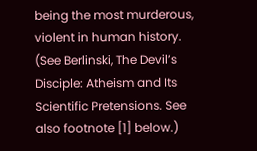being the most murderous, violent in human history. (See Berlinski, The Devil’s Disciple: Atheism and Its Scientific Pretensions. See also footnote [1] below.)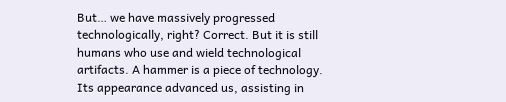But… we have massively progressed technologically, right? Correct. But it is still humans who use and wield technological artifacts. A hammer is a piece of technology. Its appearance advanced us, assisting in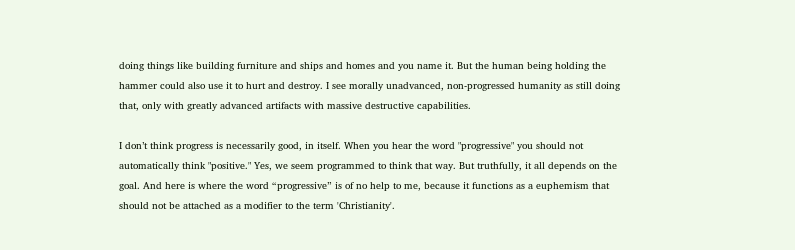doing things like building furniture and ships and homes and you name it. But the human being holding the hammer could also use it to hurt and destroy. I see morally unadvanced, non-progressed humanity as still doing that, only with greatly advanced artifacts with massive destructive capabilities.

I don’t think progress is necessarily good, in itself. When you hear the word "progressive" you should not automatically think "positive." Yes, we seem programmed to think that way. But truthfully, it all depends on the goal. And here is where the word “progressive” is of no help to me, because it functions as a euphemism that should not be attached as a modifier to the term 'Christianity'.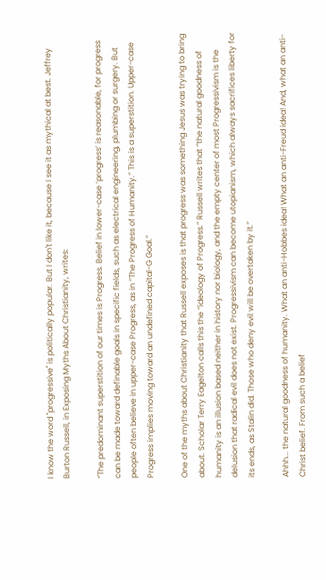I know the word "progressive" is politically popular. But I don't like it, because I see it as mythical at best. Jeffrey Burton Russell, in Exposing Myths About Christianity, writes:

“The predominant superstition of our times is Progress. Belief in lower-case ‘progress’ is reasonable, for progress can be made toward definable goals in specific fields, such as electrical engineering, plumbing or surgery. But people often believe in upper-case Progress, as in “The Progress of Humanity.” This is a superstition. Upper-case Progress implies moving toward an undefined capital-G Goal.”

One of the myths about Christianity that Russell exposes is that progress was something Jesus was trying to bring about. Scholar Terry Eagelton calls this the “ideology of Progress.” Russell writes that “the natural goodness of humanity is an illusion based neither in history nor biology, and the empty center of most Progressivism is the delusion that radical evil does not exist. Progressivism can become utopianism, which always sacrifices liberty for its ends, as Stalin did. Those who deny evil will be overtaken by it.”

Ahhh... the natural goodness of humanity. What an anti-Hobbes idea! What an anti-Freud idea! And, what an anti-Christ belief. From such a belief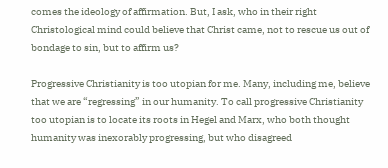comes the ideology of affirmation. But, I ask, who in their right Christological mind could believe that Christ came, not to rescue us out of bondage to sin, but to affirm us?

Progressive Christianity is too utopian for me. Many, including me, believe that we are “regressing” in our humanity. To call progressive Christianity too utopian is to locate its roots in Hegel and Marx, who both thought humanity was inexorably progressing, but who disagreed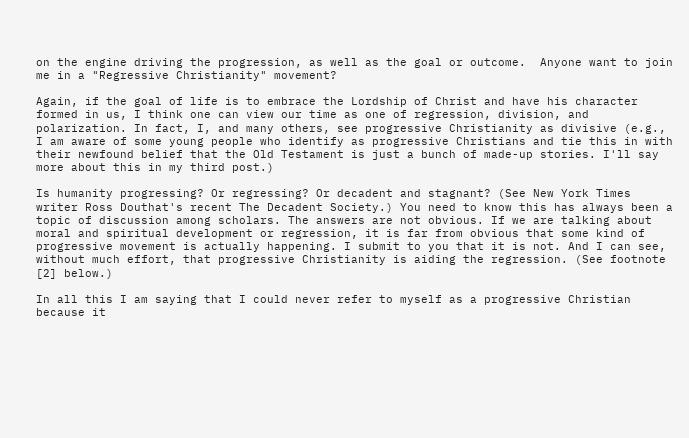on the engine driving the progression, as well as the goal or outcome.  Anyone want to join me in a "Regressive Christianity" movement?

Again, if the goal of life is to embrace the Lordship of Christ and have his character formed in us, I think one can view our time as one of regression, division, and polarization. In fact, I, and many others, see progressive Christianity as divisive (e.g., I am aware of some young people who identify as progressive Christians and tie this in with their newfound belief that the Old Testament is just a bunch of made-up stories. I'll say more about this in my third post.)

Is humanity progressing? Or regressing? Or decadent and stagnant? (See New York Times writer Ross Douthat's recent The Decadent Society.) You need to know this has always been a topic of discussion among scholars. The answers are not obvious. If we are talking about moral and spiritual development or regression, it is far from obvious that some kind of progressive movement is actually happening. I submit to you that it is not. And I can see, without much effort, that progressive Christianity is aiding the regression. (See footnote [2] below.)

In all this I am saying that I could never refer to myself as a progressive Christian because it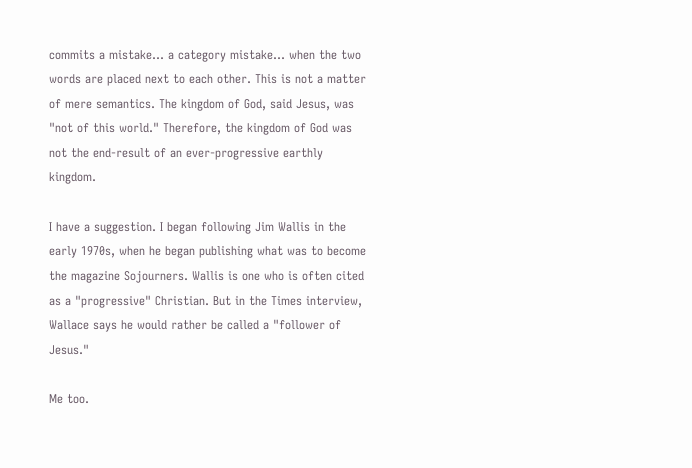commits a mistake… a category mistake… when the two words are placed next to each other. This is not a matter of mere semantics. The kingdom of God, said Jesus, was "not of this world." Therefore, the kingdom of God was not the end-result of an ever-progressive earthly kingdom.

I have a suggestion. I began following Jim Wallis in the early 1970s, when he began publishing what was to become the magazine Sojourners. Wallis is one who is often cited as a "progressive" Christian. But in the Times interview, Wallace says he would rather be called a "follower of Jesus."

Me too.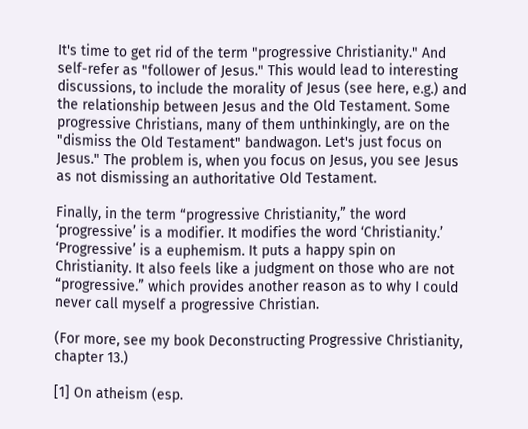It's time to get rid of the term "progressive Christianity." And self-refer as "follower of Jesus." This would lead to interesting discussions, to include the morality of Jesus (see here, e.g.) and the relationship between Jesus and the Old Testament. Some progressive Christians, many of them unthinkingly, are on the "dismiss the Old Testament" bandwagon. Let's just focus on Jesus." The problem is, when you focus on Jesus, you see Jesus as not dismissing an authoritative Old Testament.

Finally, in the term “progressive Christianity,” the word ‘progressive’ is a modifier. It modifies the word ‘Christianity.’ ‘Progressive’ is a euphemism. It puts a happy spin on Christianity. It also feels like a judgment on those who are not “progressive.” which provides another reason as to why I could never call myself a progressive Christian.

(For more, see my book Deconstructing Progressive Christianity, chapter 13.)

[1] On atheism (esp.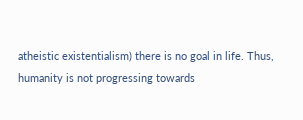atheistic existentialism) there is no goal in life. Thus, humanity is not progressing towards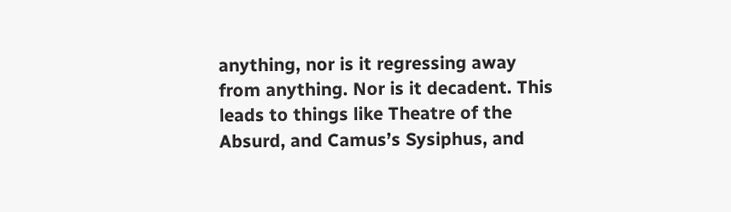anything, nor is it regressing away from anything. Nor is it decadent. This leads to things like Theatre of the Absurd, and Camus’s Sysiphus, and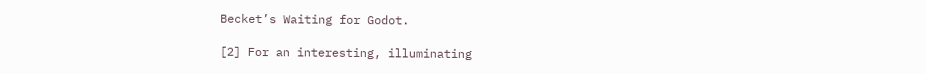Becket’s Waiting for Godot.

[2] For an interesting, illuminating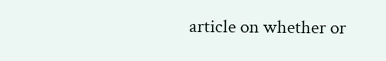article on whether or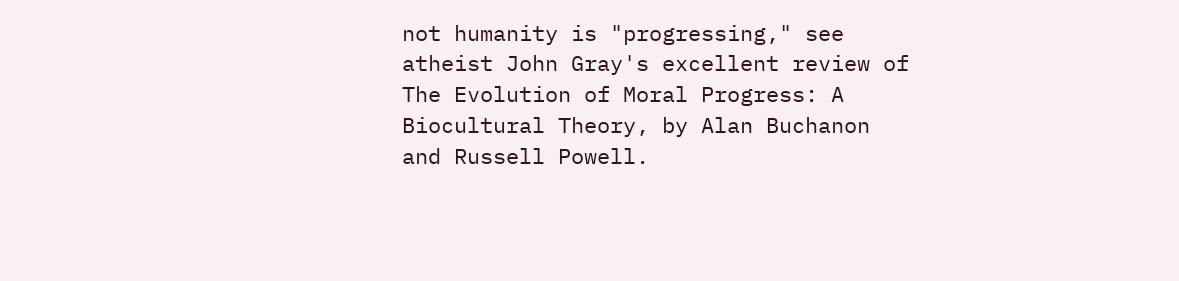not humanity is "progressing," see atheist John Gray's excellent review of The Evolution of Moral Progress: A Biocultural Theory, by Alan Buchanon and Russell Powell.